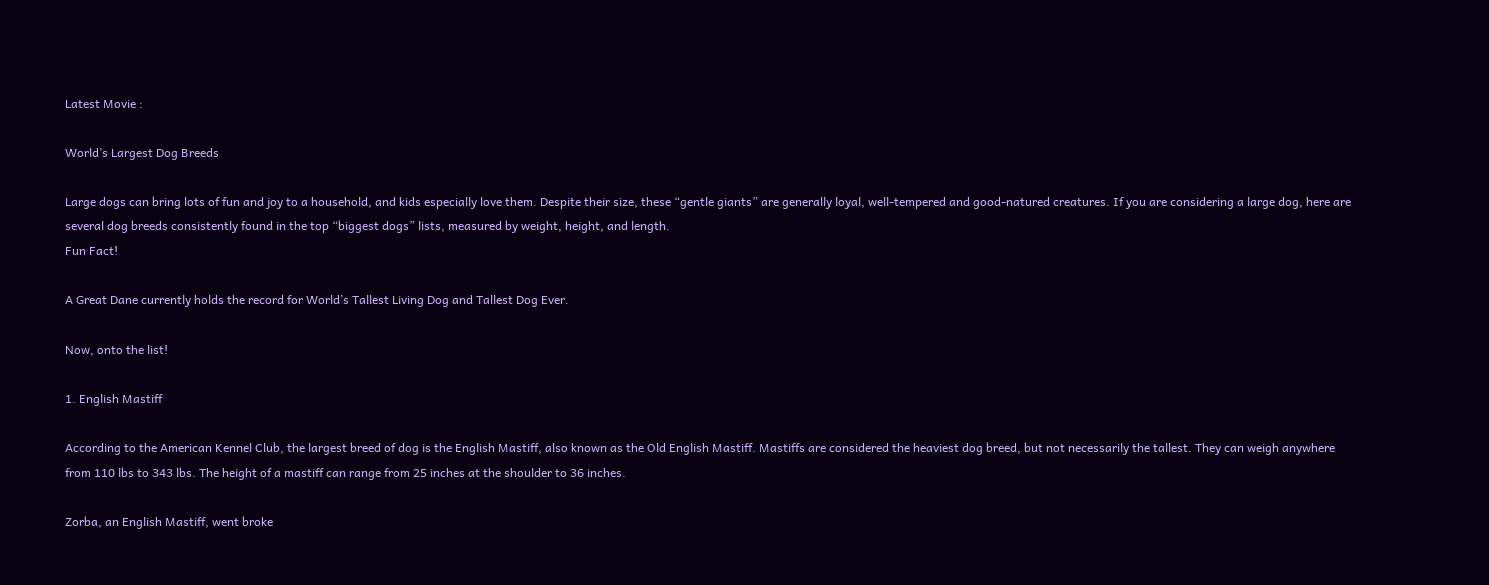Latest Movie :

World’s Largest Dog Breeds

Large dogs can bring lots of fun and joy to a household, and kids especially love them. Despite their size, these “gentle giants” are generally loyal, well-tempered and good-natured creatures. If you are considering a large dog, here are several dog breeds consistently found in the top “biggest dogs” lists, measured by weight, height, and length.
Fun Fact!

A Great Dane currently holds the record for World’s Tallest Living Dog and Tallest Dog Ever.

Now, onto the list!

1. English Mastiff

According to the American Kennel Club, the largest breed of dog is the English Mastiff, also known as the Old English Mastiff. Mastiffs are considered the heaviest dog breed, but not necessarily the tallest. They can weigh anywhere from 110 lbs to 343 lbs. The height of a mastiff can range from 25 inches at the shoulder to 36 inches.

Zorba, an English Mastiff, went broke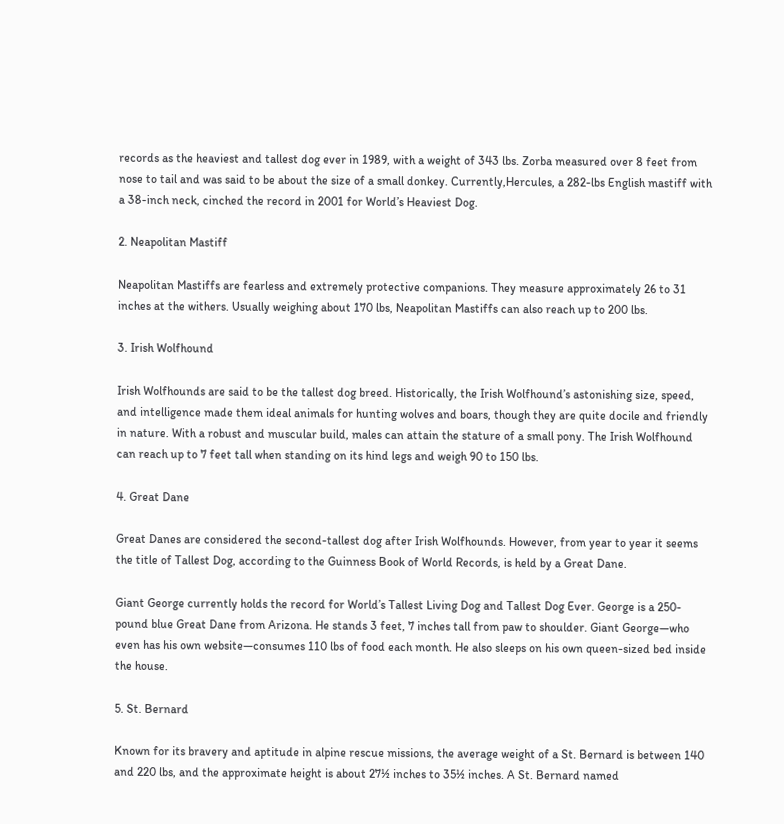records as the heaviest and tallest dog ever in 1989, with a weight of 343 lbs. Zorba measured over 8 feet from nose to tail and was said to be about the size of a small donkey. Currently,Hercules, a 282-lbs English mastiff with a 38-inch neck, cinched the record in 2001 for World’s Heaviest Dog.

2. Neapolitan Mastiff

Neapolitan Mastiffs are fearless and extremely protective companions. They measure approximately 26 to 31 inches at the withers. Usually weighing about 170 lbs, Neapolitan Mastiffs can also reach up to 200 lbs.

3. Irish Wolfhound

Irish Wolfhounds are said to be the tallest dog breed. Historically, the Irish Wolfhound’s astonishing size, speed, and intelligence made them ideal animals for hunting wolves and boars, though they are quite docile and friendly in nature. With a robust and muscular build, males can attain the stature of a small pony. The Irish Wolfhound can reach up to 7 feet tall when standing on its hind legs and weigh 90 to 150 lbs.

4. Great Dane

Great Danes are considered the second-tallest dog after Irish Wolfhounds. However, from year to year it seems the title of Tallest Dog, according to the Guinness Book of World Records, is held by a Great Dane.

Giant George currently holds the record for World’s Tallest Living Dog and Tallest Dog Ever. George is a 250-pound blue Great Dane from Arizona. He stands 3 feet, 7 inches tall from paw to shoulder. Giant George—who even has his own website—consumes 110 lbs of food each month. He also sleeps on his own queen-sized bed inside the house.

5. St. Bernard

Known for its bravery and aptitude in alpine rescue missions, the average weight of a St. Bernard is between 140 and 220 lbs, and the approximate height is about 27½ inches to 35½ inches. A St. Bernard named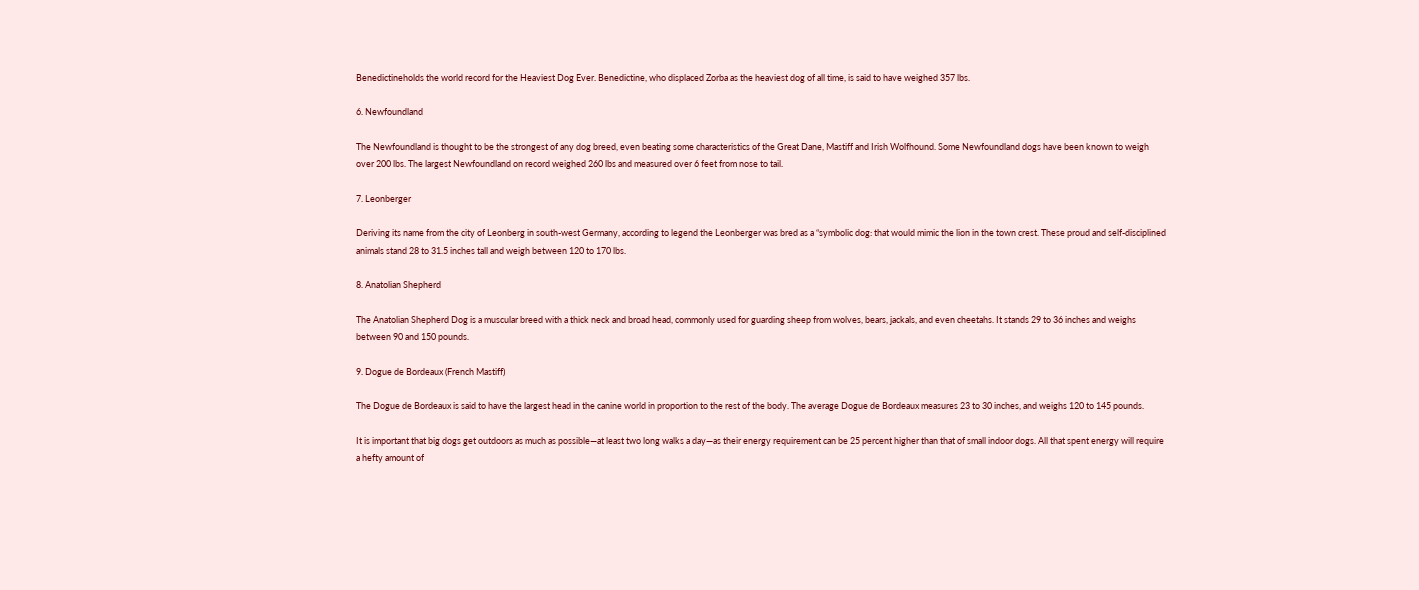Benedictineholds the world record for the Heaviest Dog Ever. Benedictine, who displaced Zorba as the heaviest dog of all time, is said to have weighed 357 lbs.

6. Newfoundland

The Newfoundland is thought to be the strongest of any dog breed, even beating some characteristics of the Great Dane, Mastiff and Irish Wolfhound. Some Newfoundland dogs have been known to weigh over 200 lbs. The largest Newfoundland on record weighed 260 lbs and measured over 6 feet from nose to tail.

7. Leonberger

Deriving its name from the city of Leonberg in south-west Germany, according to legend the Leonberger was bred as a “symbolic dog: that would mimic the lion in the town crest. These proud and self-disciplined animals stand 28 to 31.5 inches tall and weigh between 120 to 170 lbs.

8. Anatolian Shepherd

The Anatolian Shepherd Dog is a muscular breed with a thick neck and broad head, commonly used for guarding sheep from wolves, bears, jackals, and even cheetahs. It stands 29 to 36 inches and weighs between 90 and 150 pounds.

9. Dogue de Bordeaux (French Mastiff)

The Dogue de Bordeaux is said to have the largest head in the canine world in proportion to the rest of the body. The average Dogue de Bordeaux measures 23 to 30 inches, and weighs 120 to 145 pounds.

It is important that big dogs get outdoors as much as possible—at least two long walks a day—as their energy requirement can be 25 percent higher than that of small indoor dogs. All that spent energy will require a hefty amount of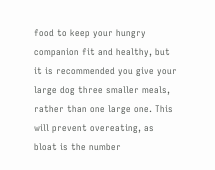food to keep your hungry companion fit and healthy, but it is recommended you give your large dog three smaller meals, rather than one large one. This will prevent overeating, as bloat is the number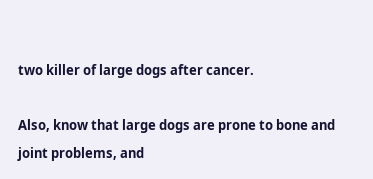two killer of large dogs after cancer.

Also, know that large dogs are prone to bone and joint problems, and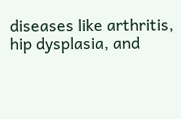diseases like arthritis, hip dysplasia, and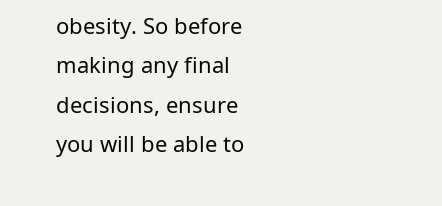obesity. So before making any final decisions, ensure you will be able to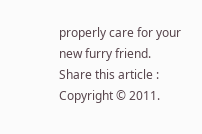properly care for your new furry friend.
Share this article :
Copyright © 2011.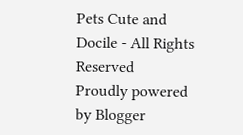Pets Cute and Docile - All Rights Reserved
Proudly powered by Blogger